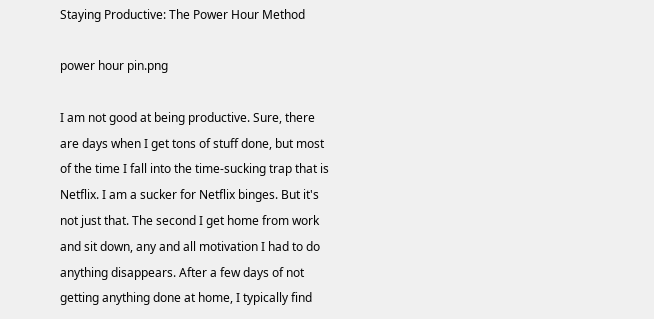Staying Productive: The Power Hour Method

power hour pin.png

I am not good at being productive. Sure, there are days when I get tons of stuff done, but most of the time I fall into the time-sucking trap that is Netflix. I am a sucker for Netflix binges. But it's not just that. The second I get home from work and sit down, any and all motivation I had to do anything disappears. After a few days of not getting anything done at home, I typically find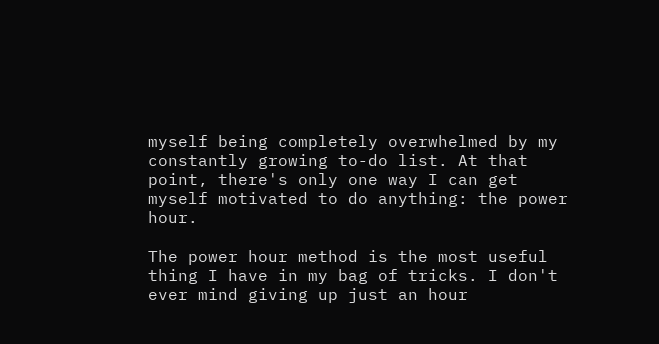myself being completely overwhelmed by my constantly growing to-do list. At that point, there's only one way I can get myself motivated to do anything: the power hour.

The power hour method is the most useful thing I have in my bag of tricks. I don't ever mind giving up just an hour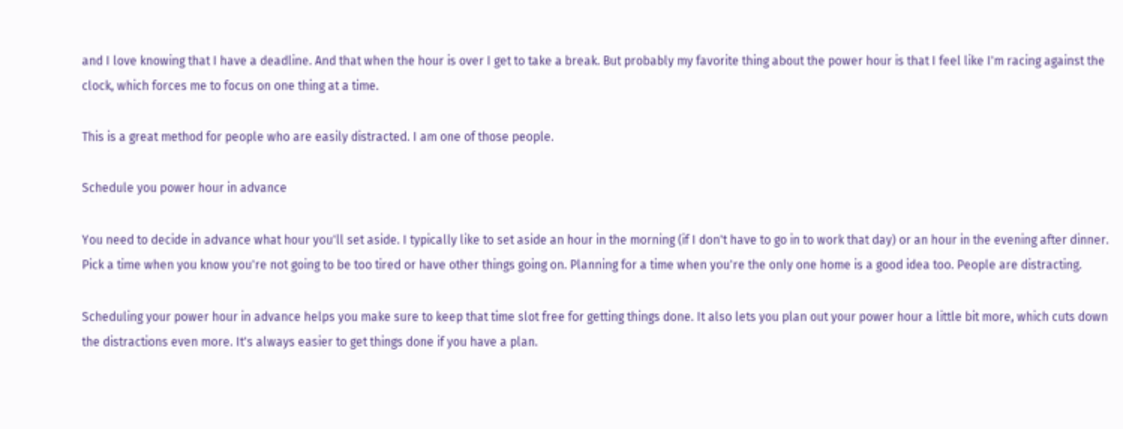and I love knowing that I have a deadline. And that when the hour is over I get to take a break. But probably my favorite thing about the power hour is that I feel like I'm racing against the clock, which forces me to focus on one thing at a time.

This is a great method for people who are easily distracted. I am one of those people.

Schedule you power hour in advance

You need to decide in advance what hour you'll set aside. I typically like to set aside an hour in the morning (if I don't have to go in to work that day) or an hour in the evening after dinner. Pick a time when you know you're not going to be too tired or have other things going on. Planning for a time when you're the only one home is a good idea too. People are distracting.

Scheduling your power hour in advance helps you make sure to keep that time slot free for getting things done. It also lets you plan out your power hour a little bit more, which cuts down the distractions even more. It's always easier to get things done if you have a plan.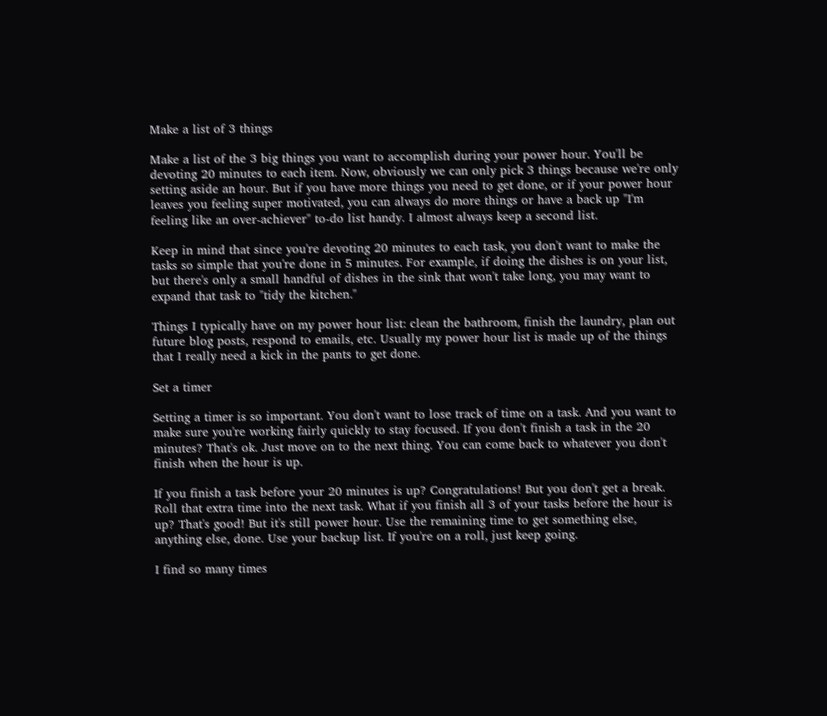Make a list of 3 things

Make a list of the 3 big things you want to accomplish during your power hour. You'll be devoting 20 minutes to each item. Now, obviously we can only pick 3 things because we're only setting aside an hour. But if you have more things you need to get done, or if your power hour leaves you feeling super motivated, you can always do more things or have a back up "I'm feeling like an over-achiever" to-do list handy. I almost always keep a second list.

Keep in mind that since you're devoting 20 minutes to each task, you don't want to make the tasks so simple that you're done in 5 minutes. For example, if doing the dishes is on your list, but there's only a small handful of dishes in the sink that won't take long, you may want to expand that task to "tidy the kitchen."

Things I typically have on my power hour list: clean the bathroom, finish the laundry, plan out future blog posts, respond to emails, etc. Usually my power hour list is made up of the things that I really need a kick in the pants to get done.

Set a timer

Setting a timer is so important. You don't want to lose track of time on a task. And you want to make sure you're working fairly quickly to stay focused. If you don't finish a task in the 20 minutes? That's ok. Just move on to the next thing. You can come back to whatever you don't finish when the hour is up.

If you finish a task before your 20 minutes is up? Congratulations! But you don't get a break. Roll that extra time into the next task. What if you finish all 3 of your tasks before the hour is up? That's good! But it's still power hour. Use the remaining time to get something else, anything else, done. Use your backup list. If you're on a roll, just keep going.

I find so many times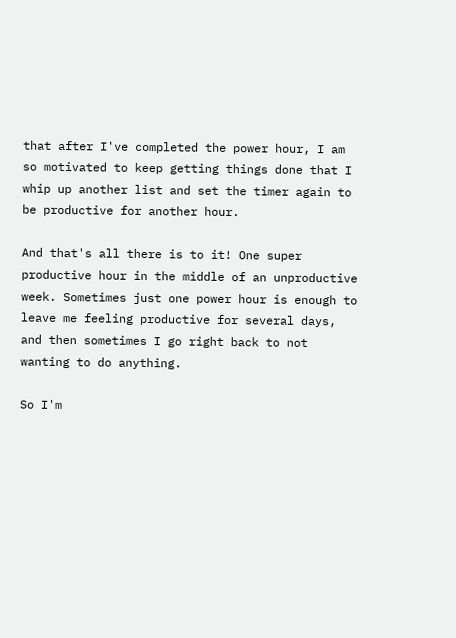that after I've completed the power hour, I am so motivated to keep getting things done that I whip up another list and set the timer again to be productive for another hour.

And that's all there is to it! One super productive hour in the middle of an unproductive week. Sometimes just one power hour is enough to leave me feeling productive for several days, and then sometimes I go right back to not wanting to do anything.

So I'm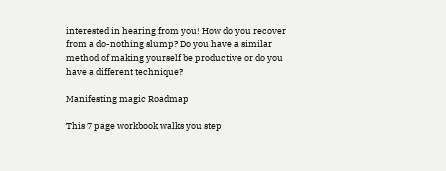interested in hearing from you! How do you recover from a do-nothing slump? Do you have a similar method of making yourself be productive or do you have a different technique?

Manifesting magic Roadmap

This 7 page workbook walks you step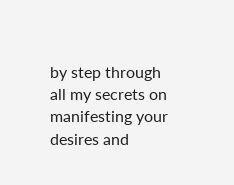by step through all my secrets on manifesting your desires and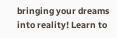bringing your dreams into reality! Learn to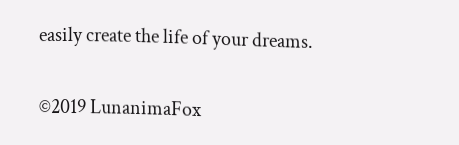easily create the life of your dreams.


©2019 LunanimaFox